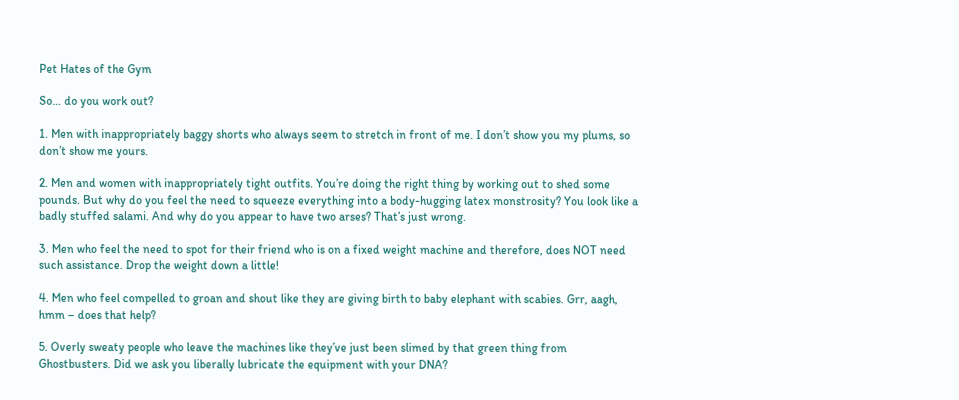Pet Hates of the Gym

So… do you work out?

1. Men with inappropriately baggy shorts who always seem to stretch in front of me. I don’t show you my plums, so don’t show me yours.

2. Men and women with inappropriately tight outfits. You’re doing the right thing by working out to shed some pounds. But why do you feel the need to squeeze everything into a body-hugging latex monstrosity? You look like a badly stuffed salami. And why do you appear to have two arses? That’s just wrong.

3. Men who feel the need to spot for their friend who is on a fixed weight machine and therefore, does NOT need such assistance. Drop the weight down a little!

4. Men who feel compelled to groan and shout like they are giving birth to baby elephant with scabies. Grr, aagh, hmm – does that help?

5. Overly sweaty people who leave the machines like they’ve just been slimed by that green thing from Ghostbusters. Did we ask you liberally lubricate the equipment with your DNA?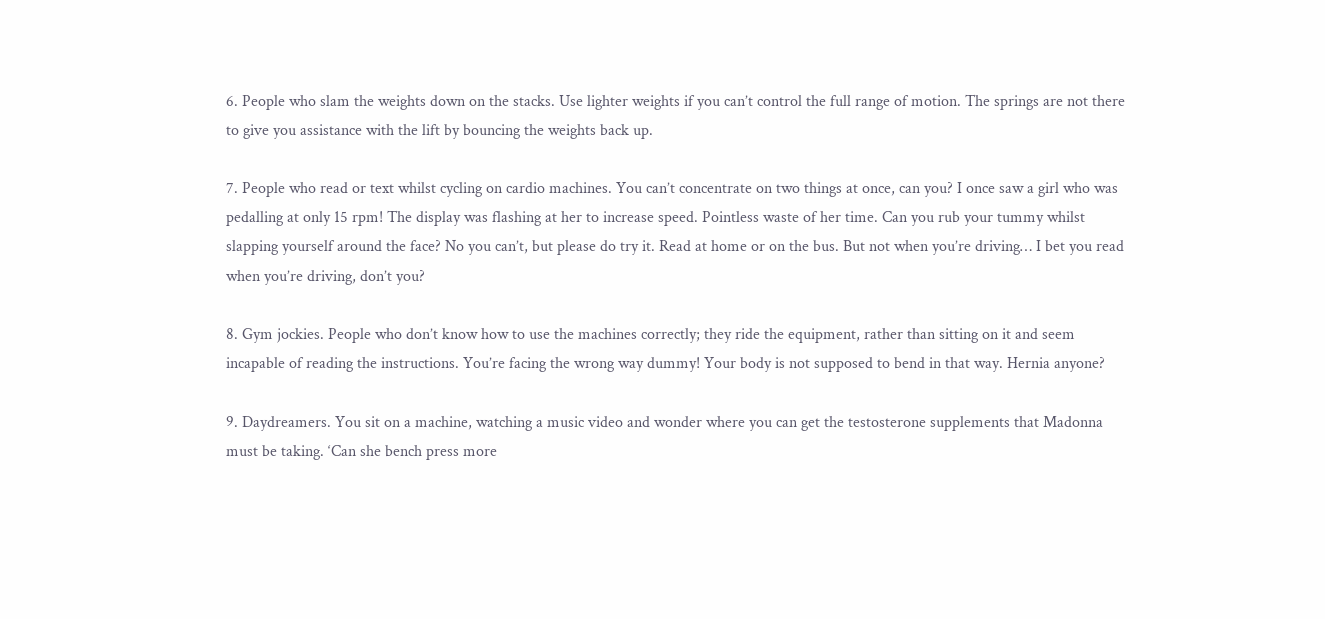6. People who slam the weights down on the stacks. Use lighter weights if you can’t control the full range of motion. The springs are not there to give you assistance with the lift by bouncing the weights back up.

7. People who read or text whilst cycling on cardio machines. You can’t concentrate on two things at once, can you? I once saw a girl who was pedalling at only 15 rpm! The display was flashing at her to increase speed. Pointless waste of her time. Can you rub your tummy whilst slapping yourself around the face? No you can’t, but please do try it. Read at home or on the bus. But not when you’re driving… I bet you read when you’re driving, don’t you?

8. Gym jockies. People who don’t know how to use the machines correctly; they ride the equipment, rather than sitting on it and seem incapable of reading the instructions. You’re facing the wrong way dummy! Your body is not supposed to bend in that way. Hernia anyone?

9. Daydreamers. You sit on a machine, watching a music video and wonder where you can get the testosterone supplements that Madonna must be taking. ‘Can she bench press more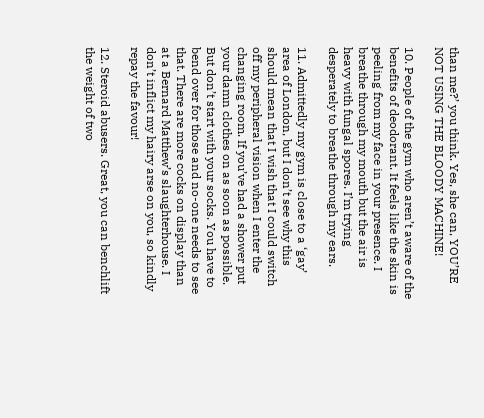than me?’ you think. Yes, she can, YOU’RE NOT USING THE BLOODY MACHINE!

10. People of the gym who aren’t aware of the benefits of deodorant. It feels like the skin is peeling from my face in your presence. I breathe through my mouth but the air is heavy with fungal spores. I’m trying desperately to breathe through my ears.

11. Admittedly my gym is close to a ‘gay’ area of London, but I don’t see why this should mean that I wish that I could switch off my peripheral vision when I enter the changing room. If you’ve had a shower put your damn clothes on as soon as possible. But don’t start with your socks. You have to bend over for those and no-one needs to see that. There are more cocks on display than at a Bernard Matthew’s slaughterhouse. I don’t inflict my hairy arse on you, so kindly repay the favour!

12. Steroid abusers. Great, you can benchlift the weight of two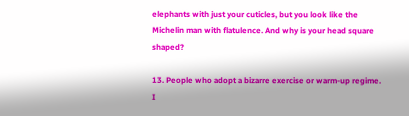elephants with just your cuticles, but you look like the Michelin man with flatulence. And why is your head square shaped?

13. People who adopt a bizarre exercise or warm-up regime. I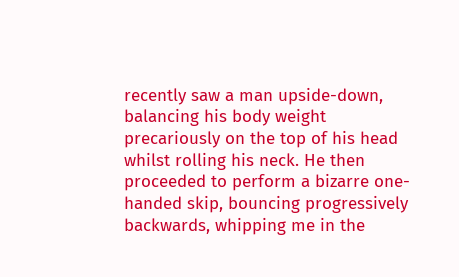recently saw a man upside-down, balancing his body weight precariously on the top of his head whilst rolling his neck. He then proceeded to perform a bizarre one-handed skip, bouncing progressively backwards, whipping me in the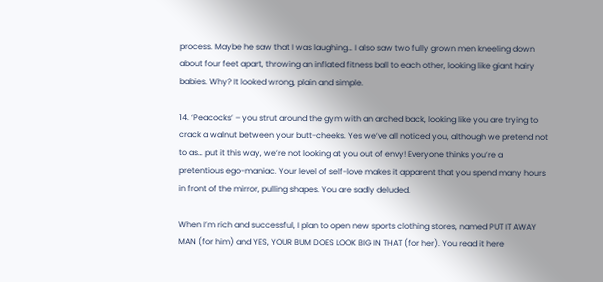process. Maybe he saw that I was laughing… I also saw two fully grown men kneeling down about four feet apart, throwing an inflated fitness ball to each other, looking like giant hairy babies. Why? It looked wrong, plain and simple.

14. ‘Peacocks’ – you strut around the gym with an arched back, looking like you are trying to crack a walnut between your butt-cheeks. Yes we’ve all noticed you, although we pretend not to as… put it this way, we’re not looking at you out of envy! Everyone thinks you’re a pretentious ego-maniac. Your level of self-love makes it apparent that you spend many hours in front of the mirror, pulling shapes. You are sadly deluded.

When I’m rich and successful, I plan to open new sports clothing stores, named PUT IT AWAY MAN (for him) and YES, YOUR BUM DOES LOOK BIG IN THAT (for her). You read it here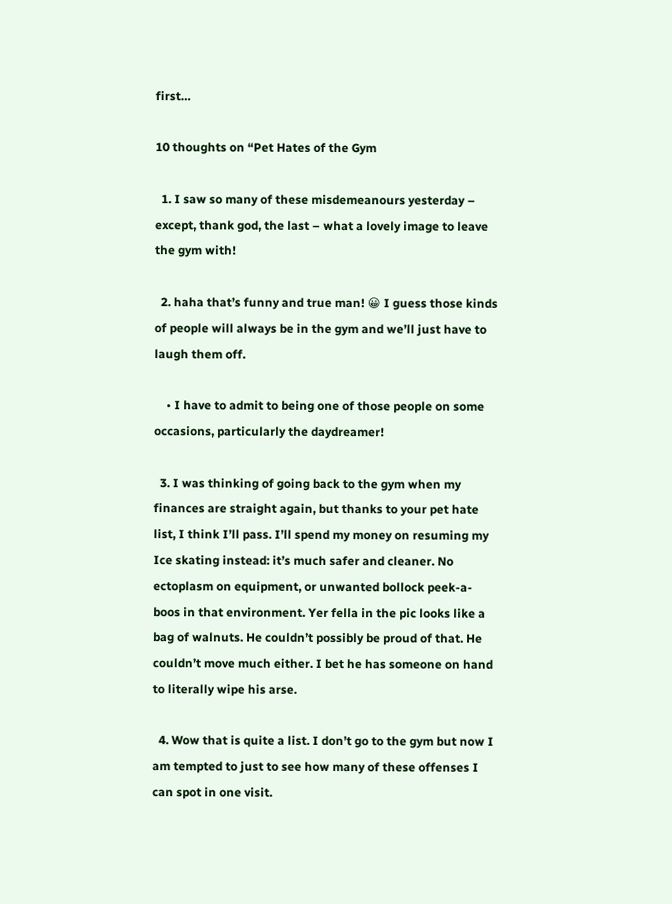first…

10 thoughts on “Pet Hates of the Gym

  1. I saw so many of these misdemeanours yesterday – except, thank god, the last – what a lovely image to leave the gym with!

  2. haha that’s funny and true man! 😀 I guess those kinds of people will always be in the gym and we’ll just have to laugh them off.

    • I have to admit to being one of those people on some occasions, particularly the daydreamer!

  3. I was thinking of going back to the gym when my finances are straight again, but thanks to your pet hate list, I think I’ll pass. I’ll spend my money on resuming my Ice skating instead: it’s much safer and cleaner. No ectoplasm on equipment, or unwanted bollock peek-a-boos in that environment. Yer fella in the pic looks like a bag of walnuts. He couldn’t possibly be proud of that. He couldn’t move much either. I bet he has someone on hand to literally wipe his arse.

  4. Wow that is quite a list. I don’t go to the gym but now I am tempted to just to see how many of these offenses I can spot in one visit.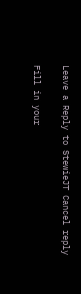Leave a Reply to StewieJT Cancel reply

Fill in your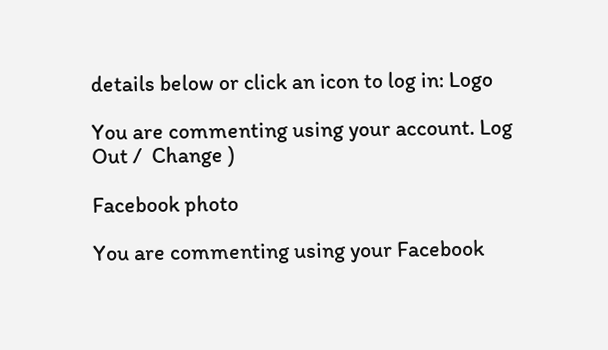details below or click an icon to log in: Logo

You are commenting using your account. Log Out /  Change )

Facebook photo

You are commenting using your Facebook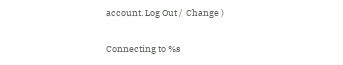account. Log Out /  Change )

Connecting to %s